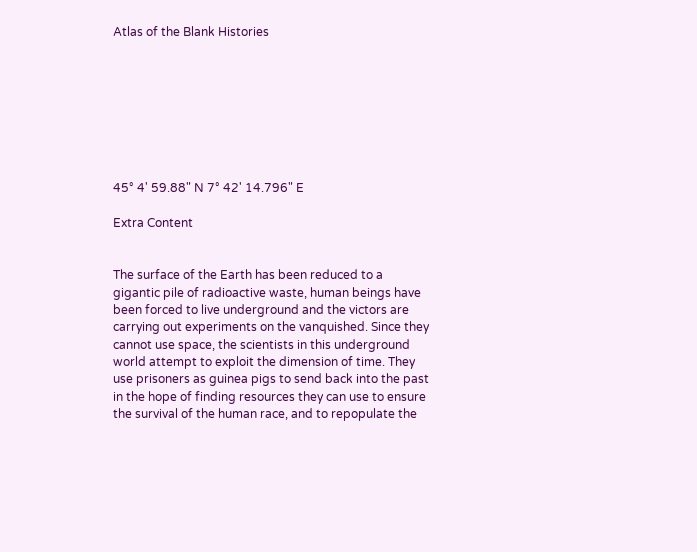Atlas of the Blank Histories








45° 4' 59.88" N 7° 42' 14.796" E

Extra Content


The surface of the Earth has been reduced to a gigantic pile of radioactive waste, human beings have been forced to live underground and the victors are carrying out experiments on the vanquished. Since they cannot use space, the scientists in this underground world attempt to exploit the dimension of time. They use prisoners as guinea pigs to send back into the past in the hope of finding resources they can use to ensure the survival of the human race, and to repopulate the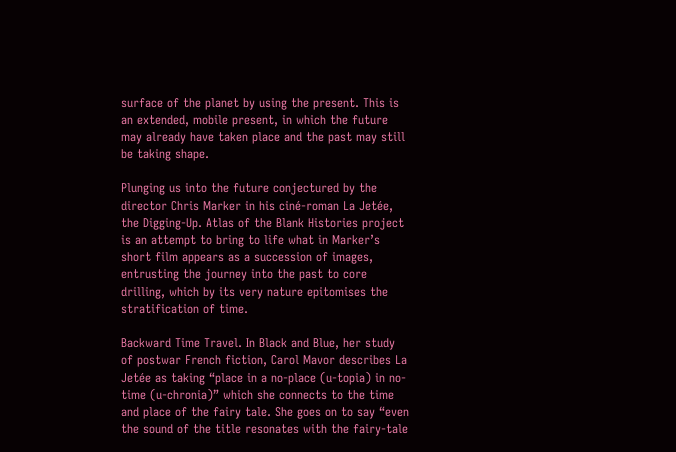surface of the planet by using the present. This is an extended, mobile present, in which the future may already have taken place and the past may still be taking shape.

Plunging us into the future conjectured by the director Chris Marker in his ciné-roman La Jetée, the Digging-Up. Atlas of the Blank Histories project is an attempt to bring to life what in Marker’s short film appears as a succession of images, entrusting the journey into the past to core drilling, which by its very nature epitomises the stratification of time.

Backward Time Travel. In Black and Blue, her study of postwar French fiction, Carol Mavor describes La Jetée as taking “place in a no-place (u-topia) in no-time (u-chronia)” which she connects to the time and place of the fairy tale. She goes on to say “even the sound of the title resonates with the fairy-tale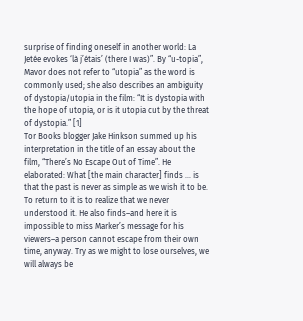surprise of finding oneself in another world: La Jetée evokes ‘là j’étais’ (there I was)”. By “u-topia”, Mavor does not refer to “utopia” as the word is commonly used; she also describes an ambiguity of dystopia/utopia in the film: “It is dystopia with the hope of utopia, or is it utopia cut by the threat of dystopia.” [1]
Tor Books blogger Jake Hinkson summed up his interpretation in the title of an essay about the film, “There’s No Escape Out of Time”. He elaborated: What [the main character] finds ... is that the past is never as simple as we wish it to be. To return to it is to realize that we never understood it. He also finds–and here it is impossible to miss Marker’s message for his viewers–a person cannot escape from their own time, anyway. Try as we might to lose ourselves, we will always be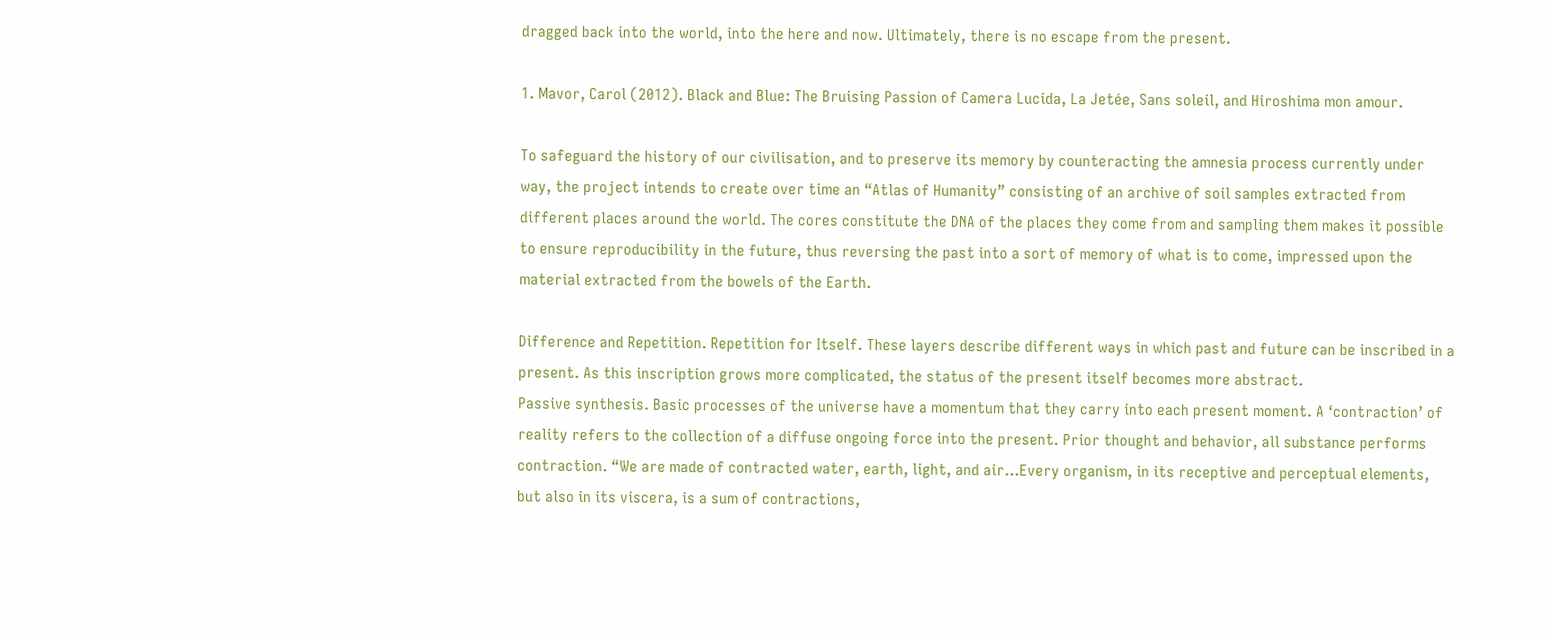dragged back into the world, into the here and now. Ultimately, there is no escape from the present.

1. Mavor, Carol (2012). Black and Blue: The Bruising Passion of Camera Lucida, La Jetée, Sans soleil, and Hiroshima mon amour.

To safeguard the history of our civilisation, and to preserve its memory by counteracting the amnesia process currently under way, the project intends to create over time an “Atlas of Humanity” consisting of an archive of soil samples extracted from different places around the world. The cores constitute the DNA of the places they come from and sampling them makes it possible to ensure reproducibility in the future, thus reversing the past into a sort of memory of what is to come, impressed upon the material extracted from the bowels of the Earth.

Difference and Repetition. Repetition for Itself. These layers describe different ways in which past and future can be inscribed in a present. As this inscription grows more complicated, the status of the present itself becomes more abstract.
Passive synthesis. Basic processes of the universe have a momentum that they carry into each present moment. A ‘contraction’ of reality refers to the collection of a diffuse ongoing force into the present. Prior thought and behavior, all substance performs contraction. “We are made of contracted water, earth, light, and air...Every organism, in its receptive and perceptual elements, but also in its viscera, is a sum of contractions,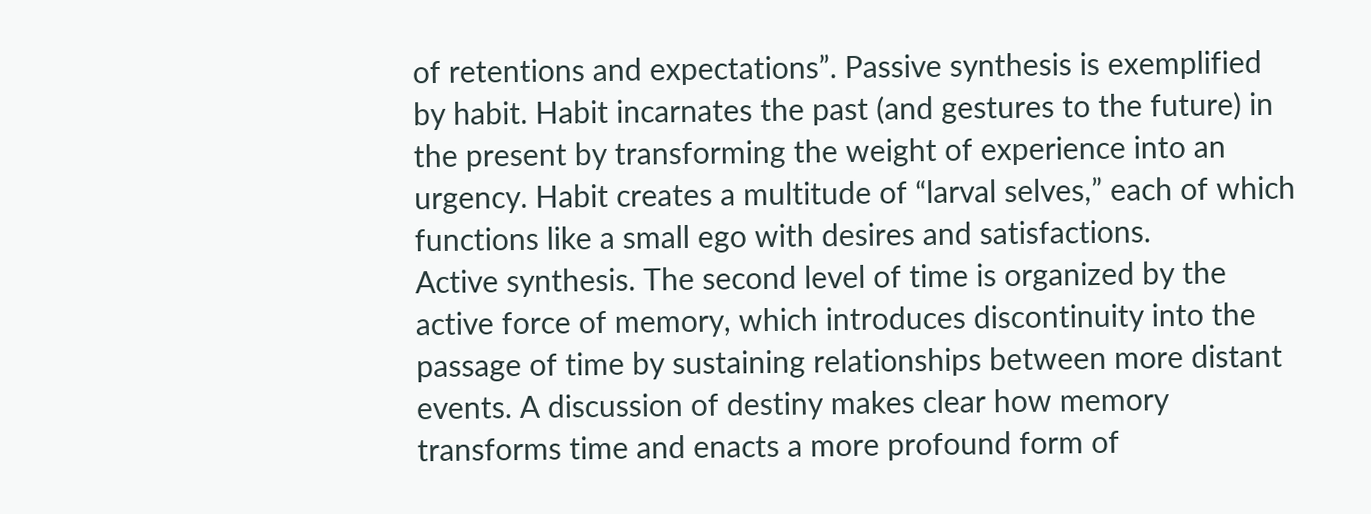of retentions and expectations”. Passive synthesis is exemplified by habit. Habit incarnates the past (and gestures to the future) in the present by transforming the weight of experience into an urgency. Habit creates a multitude of “larval selves,” each of which functions like a small ego with desires and satisfactions.
Active synthesis. The second level of time is organized by the active force of memory, which introduces discontinuity into the passage of time by sustaining relationships between more distant events. A discussion of destiny makes clear how memory transforms time and enacts a more profound form of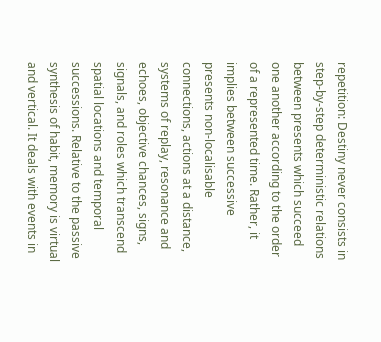repetition: Destiny never consists in step-by-step deterministic relations between presents which succeed one another according to the order of a represented time. Rather, it implies between successive presents non-localisable connections, actions at a distance, systems of replay, resonance and echoes, objective chances, signs, signals, and roles which transcend spatial locations and temporal successions. Relative to the passive synthesis of habit, memory is virtual and vertical. It deals with events in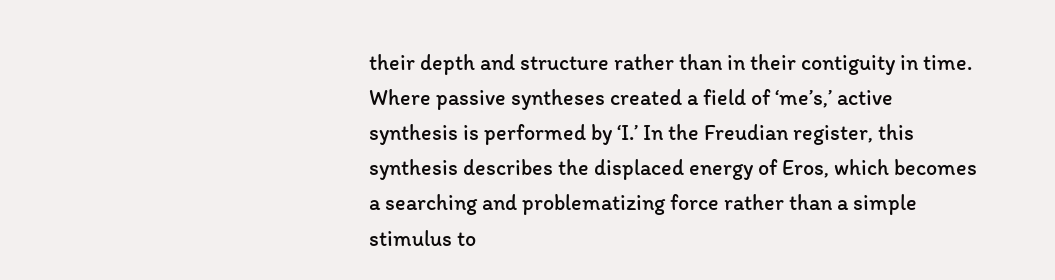their depth and structure rather than in their contiguity in time. Where passive syntheses created a field of ‘me’s,’ active synthesis is performed by ‘I.’ In the Freudian register, this synthesis describes the displaced energy of Eros, which becomes a searching and problematizing force rather than a simple stimulus to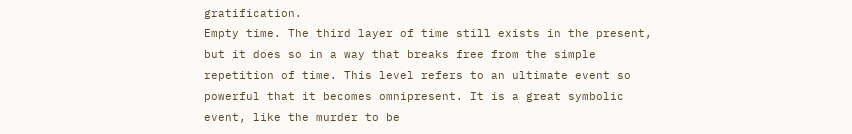gratification.
Empty time. The third layer of time still exists in the present, but it does so in a way that breaks free from the simple repetition of time. This level refers to an ultimate event so powerful that it becomes omnipresent. It is a great symbolic event, like the murder to be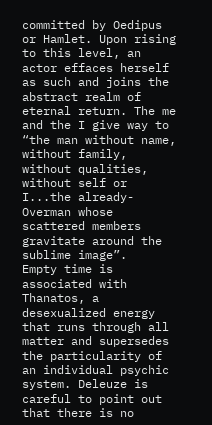committed by Oedipus or Hamlet. Upon rising to this level, an actor effaces herself as such and joins the abstract realm of eternal return. The me and the I give way to “the man without name, without family, without qualities, without self or I...the already-Overman whose scattered members gravitate around the sublime image”.
Empty time is associated with Thanatos, a desexualized energy that runs through all matter and supersedes the particularity of an individual psychic system. Deleuze is careful to point out that there is no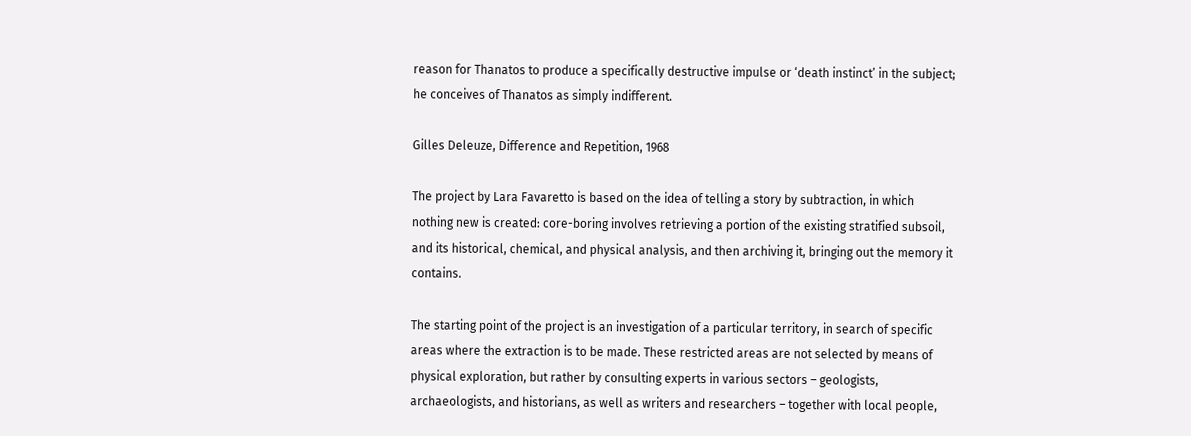reason for Thanatos to produce a specifically destructive impulse or ‘death instinct’ in the subject; he conceives of Thanatos as simply indifferent.

Gilles Deleuze, Difference and Repetition, 1968

The project by Lara Favaretto is based on the idea of telling a story by subtraction, in which nothing new is created: core-boring involves retrieving a portion of the existing stratified subsoil, and its historical, chemical, and physical analysis, and then archiving it, bringing out the memory it contains.

The starting point of the project is an investigation of a particular territory, in search of specific areas where the extraction is to be made. These restricted areas are not selected by means of physical exploration, but rather by consulting experts in various sectors – geologists, archaeologists, and historians, as well as writers and researchers – together with local people,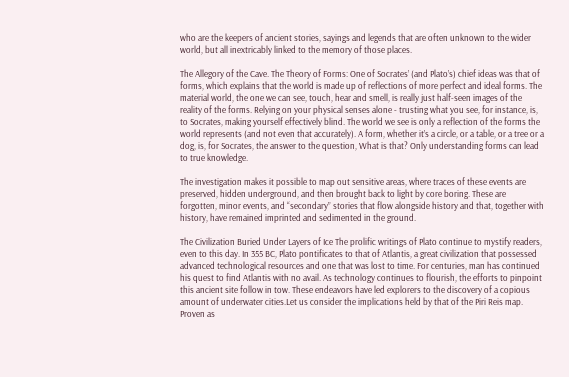who are the keepers of ancient stories, sayings and legends that are often unknown to the wider world, but all inextricably linked to the memory of those places.

The Allegory of the Cave. The Theory of Forms: One of Socrates’ (and Plato’s) chief ideas was that of forms, which explains that the world is made up of reflections of more perfect and ideal forms. The material world, the one we can see, touch, hear and smell, is really just half-seen images of the reality of the forms. Relying on your physical senses alone - trusting what you see, for instance, is, to Socrates, making yourself effectively blind. The world we see is only a reflection of the forms the world represents (and not even that accurately). A form, whether it’s a circle, or a table, or a tree or a dog, is, for Socrates, the answer to the question, What is that? Only understanding forms can lead to true knowledge.

The investigation makes it possible to map out sensitive areas, where traces of these events are preserved, hidden underground, and then brought back to light by core boring. These are forgotten, minor events, and “secondary” stories that flow alongside history and that, together with history, have remained imprinted and sedimented in the ground.

The Civilization Buried Under Layers of Ice The prolific writings of Plato continue to mystify readers, even to this day. In 355 BC, Plato pontificates to that of Atlantis, a great civilization that possessed advanced technological resources and one that was lost to time. For centuries, man has continued his quest to find Atlantis with no avail. As technology continues to flourish, the efforts to pinpoint this ancient site follow in tow. These endeavors have led explorers to the discovery of a copious amount of underwater cities.Let us consider the implications held by that of the Piri Reis map. Proven as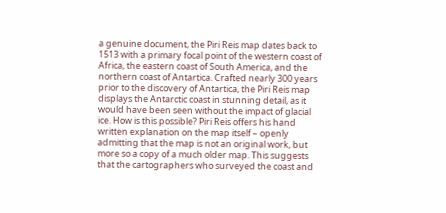a genuine document, the Piri Reis map dates back to 1513 with a primary focal point of the western coast of Africa, the eastern coast of South America, and the northern coast of Antartica. Crafted nearly 300 years prior to the discovery of Antartica, the Piri Reis map displays the Antarctic coast in stunning detail, as it would have been seen without the impact of glacial ice. How is this possible? Piri Reis offers his hand written explanation on the map itself – openly admitting that the map is not an original work, but more so a copy of a much older map. This suggests that the cartographers who surveyed the coast and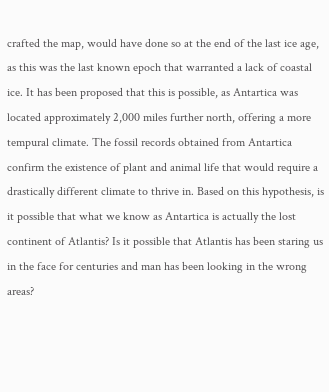crafted the map, would have done so at the end of the last ice age, as this was the last known epoch that warranted a lack of coastal ice. It has been proposed that this is possible, as Antartica was located approximately 2,000 miles further north, offering a more tempural climate. The fossil records obtained from Antartica confirm the existence of plant and animal life that would require a drastically different climate to thrive in. Based on this hypothesis, is it possible that what we know as Antartica is actually the lost continent of Atlantis? Is it possible that Atlantis has been staring us in the face for centuries and man has been looking in the wrong areas?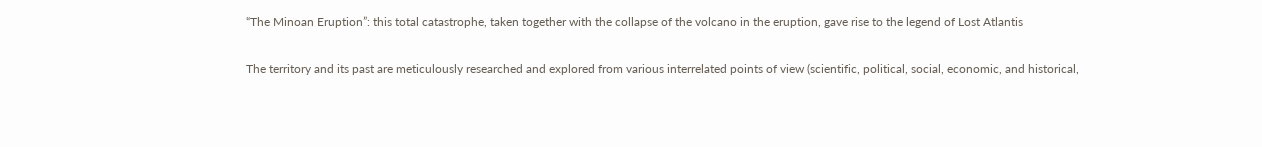“The Minoan Eruption”: this total catastrophe, taken together with the collapse of the volcano in the eruption, gave rise to the legend of Lost Atlantis

The territory and its past are meticulously researched and explored from various interrelated points of view (scientific, political, social, economic, and historical,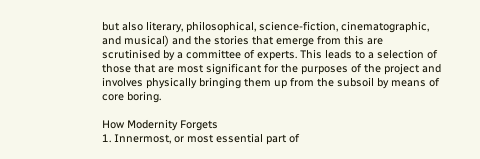but also literary, philosophical, science-fiction, cinematographic, and musical) and the stories that emerge from this are scrutinised by a committee of experts. This leads to a selection of those that are most significant for the purposes of the project and involves physically bringing them up from the subsoil by means of core boring.

How Modernity Forgets
1. Innermost, or most essential part of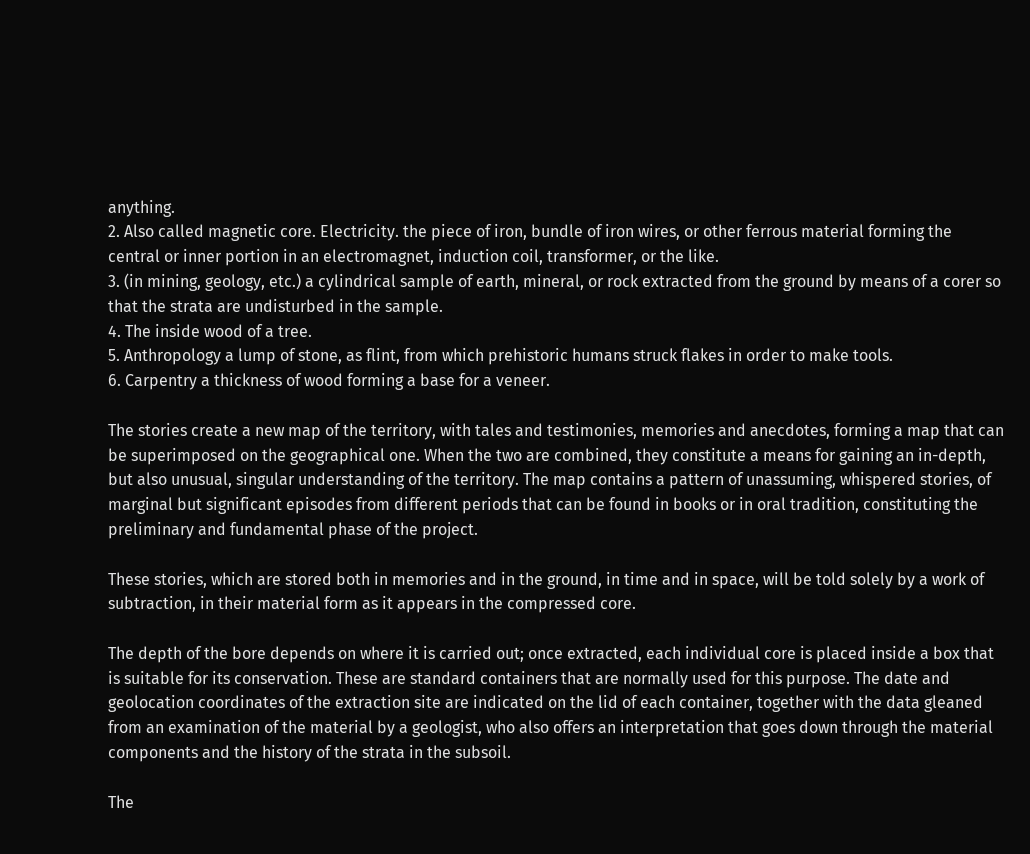anything.
2. Also called magnetic core. Electricity. the piece of iron, bundle of iron wires, or other ferrous material forming the central or inner portion in an electromagnet, induction coil, transformer, or the like.
3. (in mining, geology, etc.) a cylindrical sample of earth, mineral, or rock extracted from the ground by means of a corer so that the strata are undisturbed in the sample.
4. The inside wood of a tree.
5. Anthropology a lump of stone, as flint, from which prehistoric humans struck flakes in order to make tools.
6. Carpentry a thickness of wood forming a base for a veneer.

The stories create a new map of the territory, with tales and testimonies, memories and anecdotes, forming a map that can be superimposed on the geographical one. When the two are combined, they constitute a means for gaining an in-depth, but also unusual, singular understanding of the territory. The map contains a pattern of unassuming, whispered stories, of marginal but significant episodes from different periods that can be found in books or in oral tradition, constituting the preliminary and fundamental phase of the project.

These stories, which are stored both in memories and in the ground, in time and in space, will be told solely by a work of subtraction, in their material form as it appears in the compressed core.

The depth of the bore depends on where it is carried out; once extracted, each individual core is placed inside a box that is suitable for its conservation. These are standard containers that are normally used for this purpose. The date and geolocation coordinates of the extraction site are indicated on the lid of each container, together with the data gleaned from an examination of the material by a geologist, who also offers an interpretation that goes down through the material components and the history of the strata in the subsoil.

The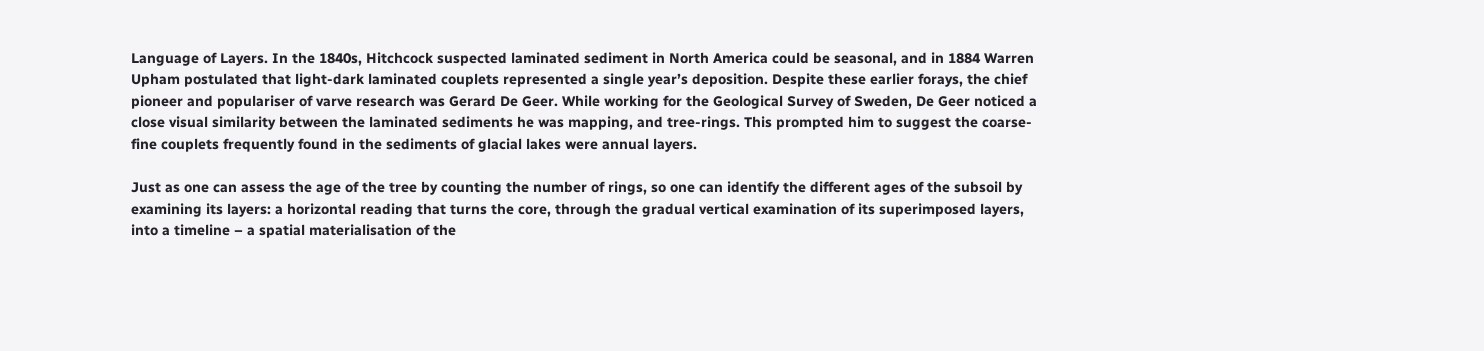Language of Layers. In the 1840s, Hitchcock suspected laminated sediment in North America could be seasonal, and in 1884 Warren Upham postulated that light-dark laminated couplets represented a single year’s deposition. Despite these earlier forays, the chief pioneer and populariser of varve research was Gerard De Geer. While working for the Geological Survey of Sweden, De Geer noticed a close visual similarity between the laminated sediments he was mapping, and tree-rings. This prompted him to suggest the coarse-fine couplets frequently found in the sediments of glacial lakes were annual layers.

Just as one can assess the age of the tree by counting the number of rings, so one can identify the different ages of the subsoil by examining its layers: a horizontal reading that turns the core, through the gradual vertical examination of its superimposed layers, into a timeline – a spatial materialisation of the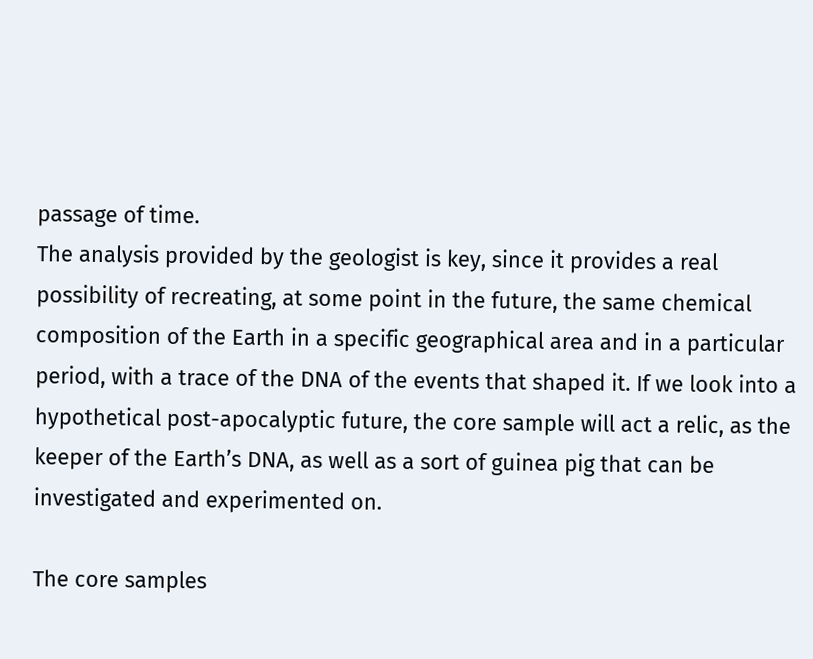passage of time.
The analysis provided by the geologist is key, since it provides a real possibility of recreating, at some point in the future, the same chemical composition of the Earth in a specific geographical area and in a particular period, with a trace of the DNA of the events that shaped it. If we look into a hypothetical post-apocalyptic future, the core sample will act a relic, as the keeper of the Earth’s DNA, as well as a sort of guinea pig that can be investigated and experimented on.

The core samples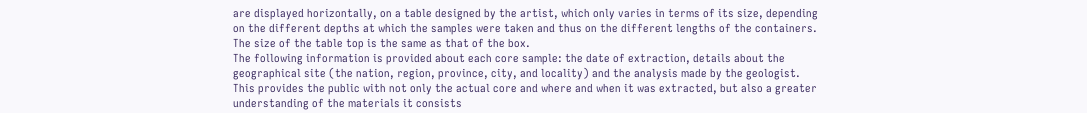are displayed horizontally, on a table designed by the artist, which only varies in terms of its size, depending on the different depths at which the samples were taken and thus on the different lengths of the containers. The size of the table top is the same as that of the box.
The following information is provided about each core sample: the date of extraction, details about the geographical site (the nation, region, province, city, and locality) and the analysis made by the geologist. This provides the public with not only the actual core and where and when it was extracted, but also a greater understanding of the materials it consists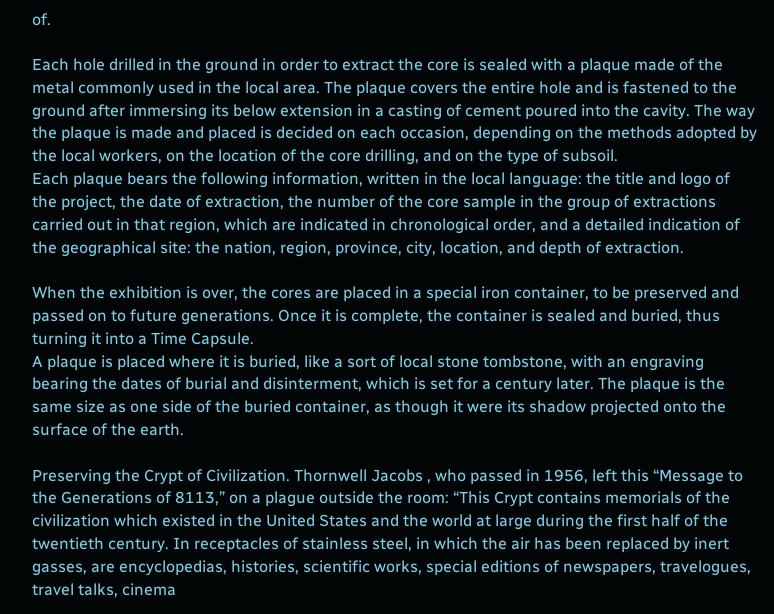of.

Each hole drilled in the ground in order to extract the core is sealed with a plaque made of the metal commonly used in the local area. The plaque covers the entire hole and is fastened to the ground after immersing its below extension in a casting of cement poured into the cavity. The way the plaque is made and placed is decided on each occasion, depending on the methods adopted by the local workers, on the location of the core drilling, and on the type of subsoil.
Each plaque bears the following information, written in the local language: the title and logo of the project, the date of extraction, the number of the core sample in the group of extractions carried out in that region, which are indicated in chronological order, and a detailed indication of the geographical site: the nation, region, province, city, location, and depth of extraction.

When the exhibition is over, the cores are placed in a special iron container, to be preserved and passed on to future generations. Once it is complete, the container is sealed and buried, thus turning it into a Time Capsule.
A plaque is placed where it is buried, like a sort of local stone tombstone, with an engraving bearing the dates of burial and disinterment, which is set for a century later. The plaque is the same size as one side of the buried container, as though it were its shadow projected onto the surface of the earth.

Preserving the Crypt of Civilization. Thornwell Jacobs , who passed in 1956, left this “Message to the Generations of 8113,” on a plague outside the room: “This Crypt contains memorials of the civilization which existed in the United States and the world at large during the first half of the twentieth century. In receptacles of stainless steel, in which the air has been replaced by inert gasses, are encyclopedias, histories, scientific works, special editions of newspapers, travelogues, travel talks, cinema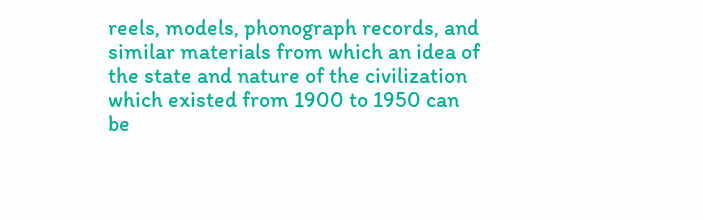reels, models, phonograph records, and similar materials from which an idea of the state and nature of the civilization which existed from 1900 to 1950 can be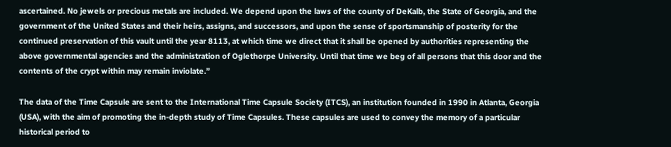ascertained. No jewels or precious metals are included. We depend upon the laws of the county of DeKalb, the State of Georgia, and the government of the United States and their heirs, assigns, and successors, and upon the sense of sportsmanship of posterity for the continued preservation of this vault until the year 8113, at which time we direct that it shall be opened by authorities representing the above governmental agencies and the administration of Oglethorpe University. Until that time we beg of all persons that this door and the contents of the crypt within may remain inviolate.”

The data of the Time Capsule are sent to the International Time Capsule Society (ITCS), an institution founded in 1990 in Atlanta, Georgia (USA), with the aim of promoting the in-depth study of Time Capsules. These capsules are used to convey the memory of a particular historical period to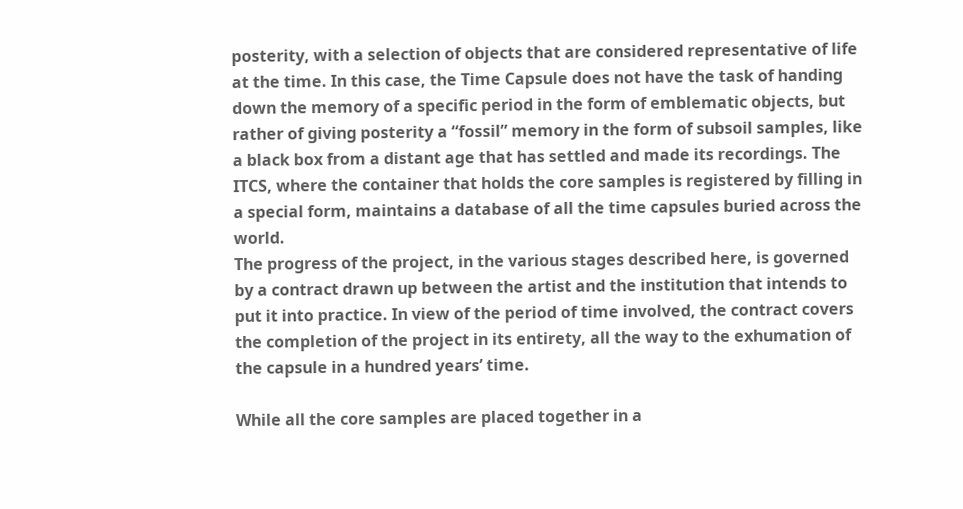posterity, with a selection of objects that are considered representative of life at the time. In this case, the Time Capsule does not have the task of handing down the memory of a specific period in the form of emblematic objects, but rather of giving posterity a “fossil” memory in the form of subsoil samples, like a black box from a distant age that has settled and made its recordings. The ITCS, where the container that holds the core samples is registered by filling in a special form, maintains a database of all the time capsules buried across the world.
The progress of the project, in the various stages described here, is governed by a contract drawn up between the artist and the institution that intends to put it into practice. In view of the period of time involved, the contract covers the completion of the project in its entirety, all the way to the exhumation of the capsule in a hundred years’ time.

While all the core samples are placed together in a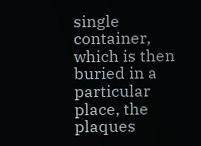single container, which is then buried in a particular place, the plaques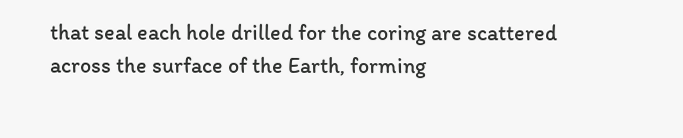that seal each hole drilled for the coring are scattered across the surface of the Earth, forming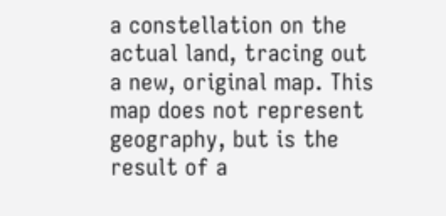a constellation on the actual land, tracing out a new, original map. This map does not represent geography, but is the result of a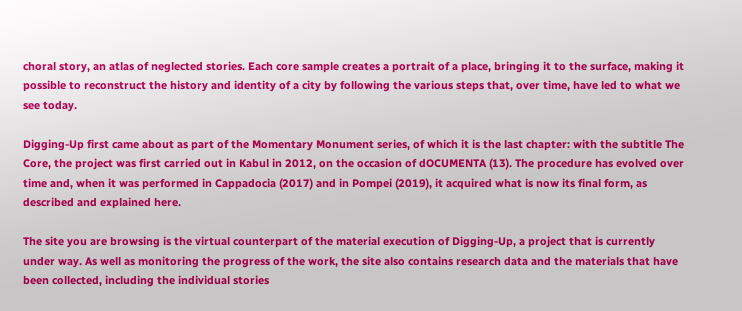choral story, an atlas of neglected stories. Each core sample creates a portrait of a place, bringing it to the surface, making it possible to reconstruct the history and identity of a city by following the various steps that, over time, have led to what we see today.

Digging-Up first came about as part of the Momentary Monument series, of which it is the last chapter: with the subtitle The Core, the project was first carried out in Kabul in 2012, on the occasion of dOCUMENTA (13). The procedure has evolved over time and, when it was performed in Cappadocia (2017) and in Pompei (2019), it acquired what is now its final form, as described and explained here.

The site you are browsing is the virtual counterpart of the material execution of Digging-Up, a project that is currently under way. As well as monitoring the progress of the work, the site also contains research data and the materials that have been collected, including the individual stories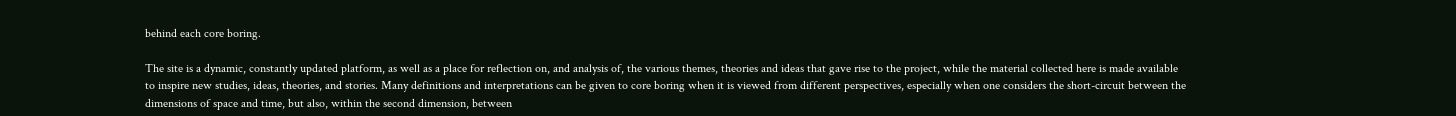behind each core boring.

The site is a dynamic, constantly updated platform, as well as a place for reflection on, and analysis of, the various themes, theories and ideas that gave rise to the project, while the material collected here is made available to inspire new studies, ideas, theories, and stories. Many definitions and interpretations can be given to core boring when it is viewed from different perspectives, especially when one considers the short-circuit between the dimensions of space and time, but also, within the second dimension, between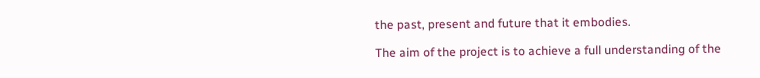the past, present and future that it embodies.

The aim of the project is to achieve a full understanding of the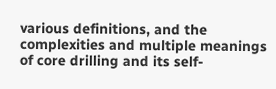various definitions, and the complexities and multiple meanings of core drilling and its self-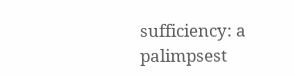sufficiency: a palimpsest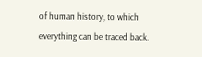of human history, to which everything can be traced back.